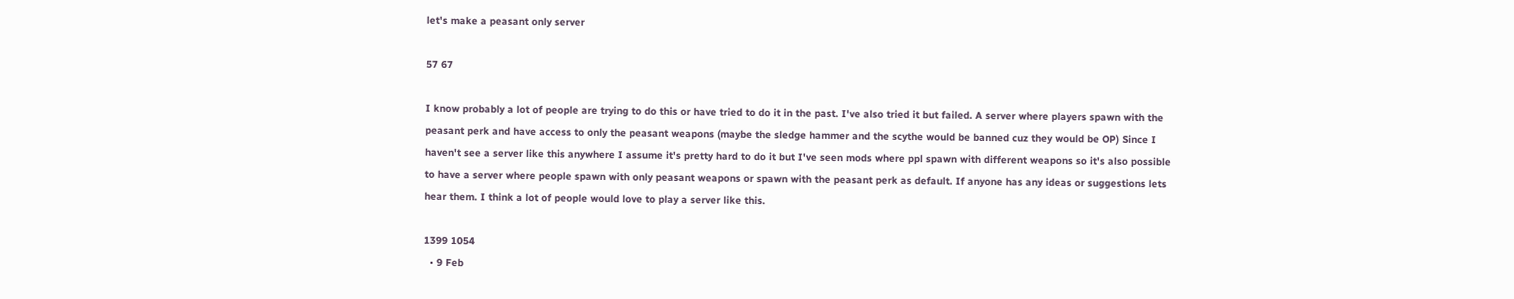let's make a peasant only server

57 67

I know probably a lot of people are trying to do this or have tried to do it in the past. I've also tried it but failed. A server where players spawn with the peasant perk and have access to only the peasant weapons (maybe the sledge hammer and the scythe would be banned cuz they would be OP) Since I haven't see a server like this anywhere I assume it's pretty hard to do it but I've seen mods where ppl spawn with different weapons so it's also possible to have a server where people spawn with only peasant weapons or spawn with the peasant perk as default. If anyone has any ideas or suggestions lets hear them. I think a lot of people would love to play a server like this.

1399 1054
  • 9 Feb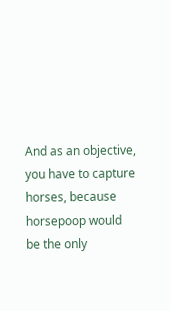And as an objective, you have to capture horses, because horsepoop would be the only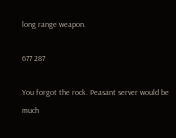long range weapon.

677 287

You forgot the rock. Peasant server would be much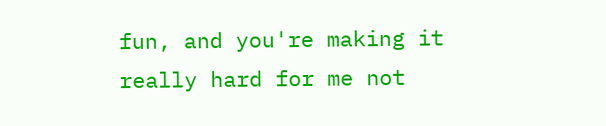fun, and you're making it really hard for me not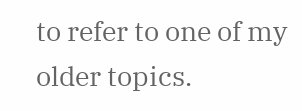to refer to one of my older topics.